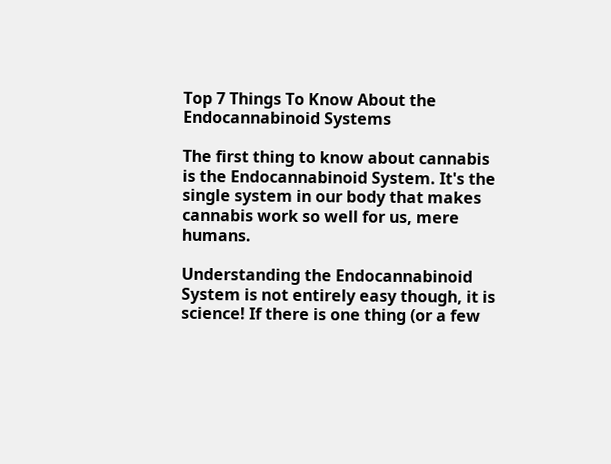Top 7 Things To Know About the Endocannabinoid Systems

The first thing to know about cannabis is the Endocannabinoid System. It's the single system in our body that makes cannabis work so well for us, mere humans.

Understanding the Endocannabinoid System is not entirely easy though, it is science! If there is one thing (or a few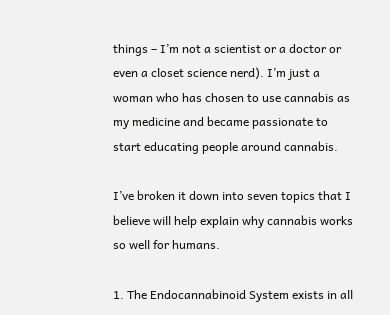things – I’m not a scientist or a doctor or even a closet science nerd). I’m just a woman who has chosen to use cannabis as my medicine and became passionate to start educating people around cannabis.

I’ve broken it down into seven topics that I believe will help explain why cannabis works so well for humans.

1. The Endocannabinoid System exists in all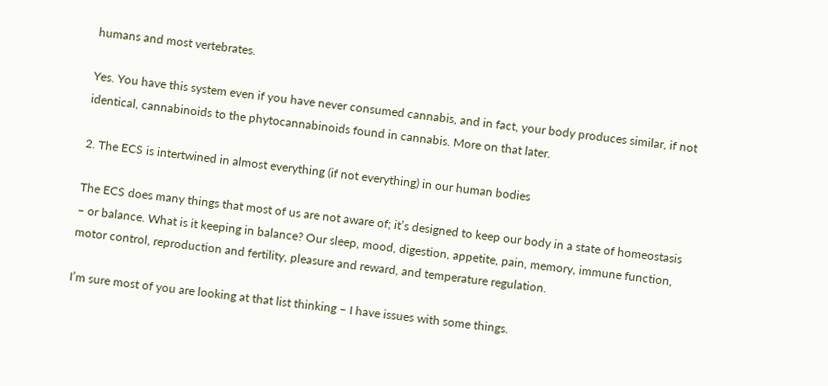humans and most vertebrates.

Yes. You have this system even if you have never consumed cannabis, and in fact, your body produces similar, if not identical, cannabinoids to the phytocannabinoids found in cannabis. More on that later.

2. The ECS is intertwined in almost everything (if not everything) in our human bodies

The ECS does many things that most of us are not aware of; it’s designed to keep our body in a state of homeostasis – or balance. What is it keeping in balance? Our sleep, mood, digestion, appetite, pain, memory, immune function, motor control, reproduction and fertility, pleasure and reward, and temperature regulation.

I’m sure most of you are looking at that list thinking – I have issues with some things.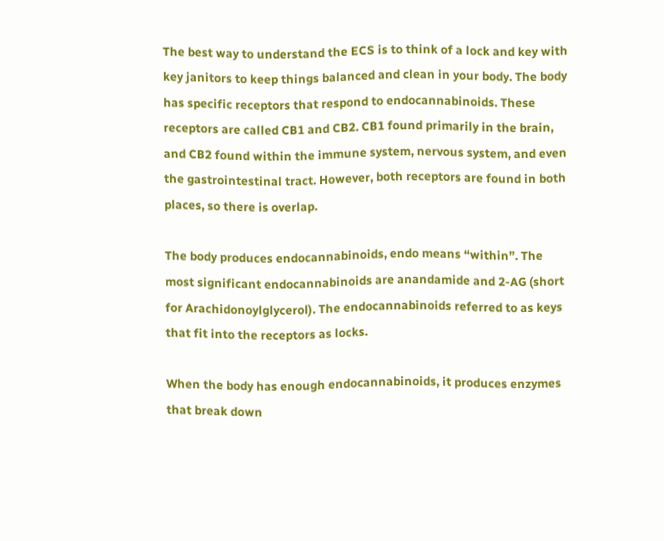The best way to understand the ECS is to think of a lock and key with key janitors to keep things balanced and clean in your body. The body has specific receptors that respond to endocannabinoids. These receptors are called CB1 and CB2. CB1 found primarily in the brain, and CB2 found within the immune system, nervous system, and even the gastrointestinal tract. However, both receptors are found in both places, so there is overlap.

The body produces endocannabinoids, endo means “within”. The most significant endocannabinoids are anandamide and 2-AG (short for Arachidonoylglycerol). The endocannabinoids referred to as keys that fit into the receptors as locks.

When the body has enough endocannabinoids, it produces enzymes that break down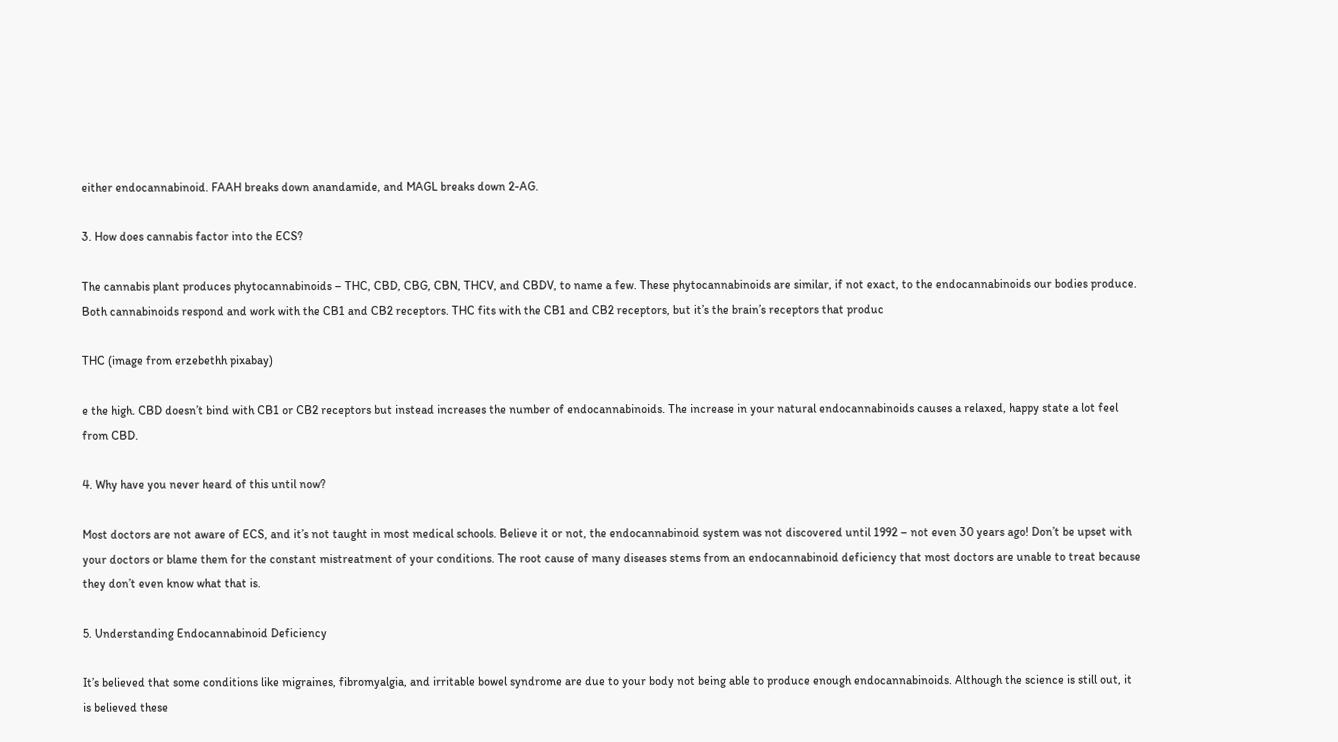either endocannabinoid. FAAH breaks down anandamide, and MAGL breaks down 2-AG.

3. How does cannabis factor into the ECS?

The cannabis plant produces phytocannabinoids – THC, CBD, CBG, CBN, THCV, and CBDV, to name a few. These phytocannabinoids are similar, if not exact, to the endocannabinoids our bodies produce. Both cannabinoids respond and work with the CB1 and CB2 receptors. THC fits with the CB1 and CB2 receptors, but it’s the brain’s receptors that produc

THC (image from erzebethh pixabay)

e the high. CBD doesn’t bind with CB1 or CB2 receptors but instead increases the number of endocannabinoids. The increase in your natural endocannabinoids causes a relaxed, happy state a lot feel from CBD.

4. Why have you never heard of this until now?

Most doctors are not aware of ECS, and it’s not taught in most medical schools. Believe it or not, the endocannabinoid system was not discovered until 1992 – not even 30 years ago! Don’t be upset with your doctors or blame them for the constant mistreatment of your conditions. The root cause of many diseases stems from an endocannabinoid deficiency that most doctors are unable to treat because they don’t even know what that is.

5. Understanding Endocannabinoid Deficiency

It’s believed that some conditions like migraines, fibromyalgia, and irritable bowel syndrome are due to your body not being able to produce enough endocannabinoids. Although the science is still out, it is believed these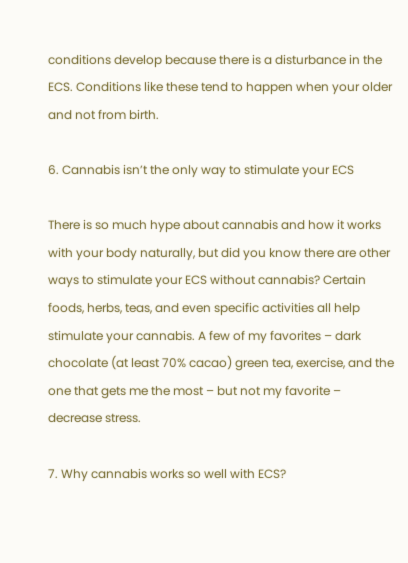conditions develop because there is a disturbance in the ECS. Conditions like these tend to happen when your older and not from birth.

6. Cannabis isn’t the only way to stimulate your ECS

There is so much hype about cannabis and how it works with your body naturally, but did you know there are other ways to stimulate your ECS without cannabis? Certain foods, herbs, teas, and even specific activities all help stimulate your cannabis. A few of my favorites – dark chocolate (at least 70% cacao) green tea, exercise, and the one that gets me the most – but not my favorite – decrease stress.

7. Why cannabis works so well with ECS?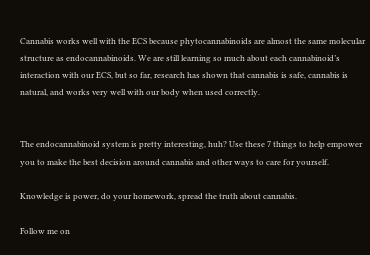Cannabis works well with the ECS because phytocannabinoids are almost the same molecular structure as endocannabinoids. We are still learning so much about each cannabinoid’s interaction with our ECS, but so far, research has shown that cannabis is safe, cannabis is natural, and works very well with our body when used correctly.


The endocannabinoid system is pretty interesting, huh? Use these 7 things to help empower you to make the best decision around cannabis and other ways to care for yourself.

Knowledge is power, do your homework, spread the truth about cannabis.

Follow me on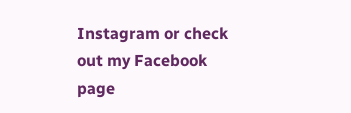Instagram or check out my Facebook page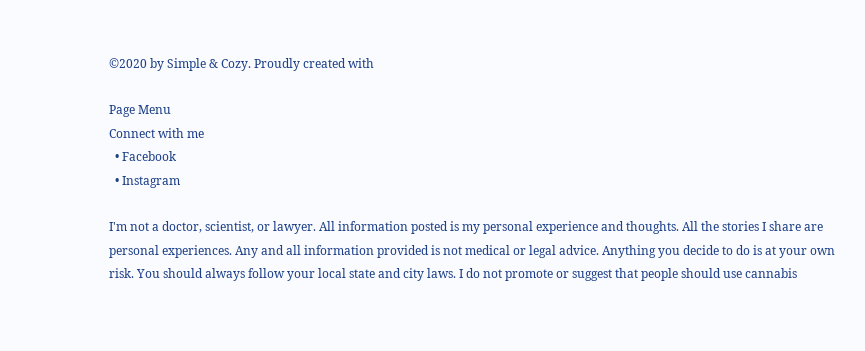©2020 by Simple & Cozy. Proudly created with

Page Menu
Connect with me
  • Facebook
  • Instagram

I'm not a doctor, scientist, or lawyer. All information posted is my personal experience and thoughts. All the stories I share are personal experiences. Any and all information provided is not medical or legal advice. Anything you decide to do is at your own risk. You should always follow your local state and city laws. I do not promote or suggest that people should use cannabis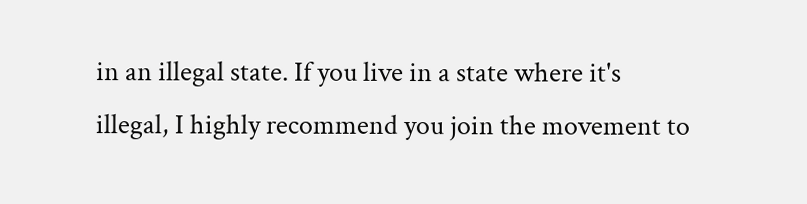in an illegal state. If you live in a state where it's illegal, I highly recommend you join the movement to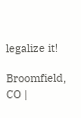legalize it!

Broomfield, CO |